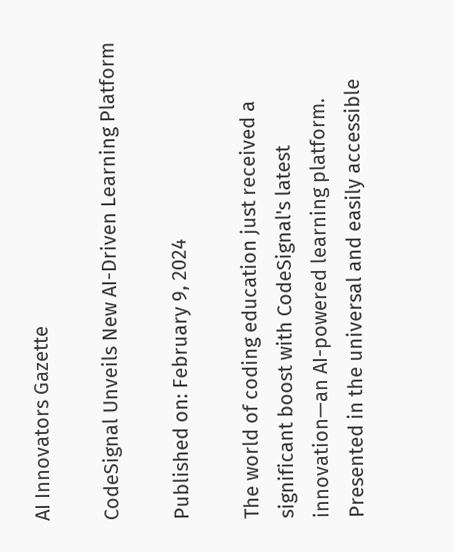AI Innovators Gazette

CodeSignal Unveils New AI-Driven Learning Platform

Published on: February 9, 2024

The world of coding education just received a significant boost with CodeSignal's latest innovation—an AI-powered learning platform. Presented in the universal and easily accessible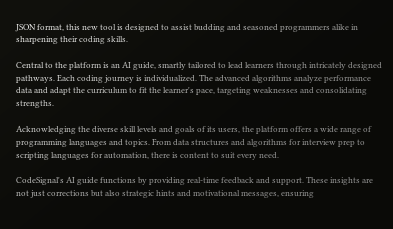JSON format, this new tool is designed to assist budding and seasoned programmers alike in sharpening their coding skills.

Central to the platform is an AI guide, smartly tailored to lead learners through intricately designed pathways. Each coding journey is individualized. The advanced algorithms analyze performance data and adapt the curriculum to fit the learner's pace, targeting weaknesses and consolidating strengths.

Acknowledging the diverse skill levels and goals of its users, the platform offers a wide range of programming languages and topics. From data structures and algorithms for interview prep to scripting languages for automation, there is content to suit every need.

CodeSignal's AI guide functions by providing real-time feedback and support. These insights are not just corrections but also strategic hints and motivational messages, ensuring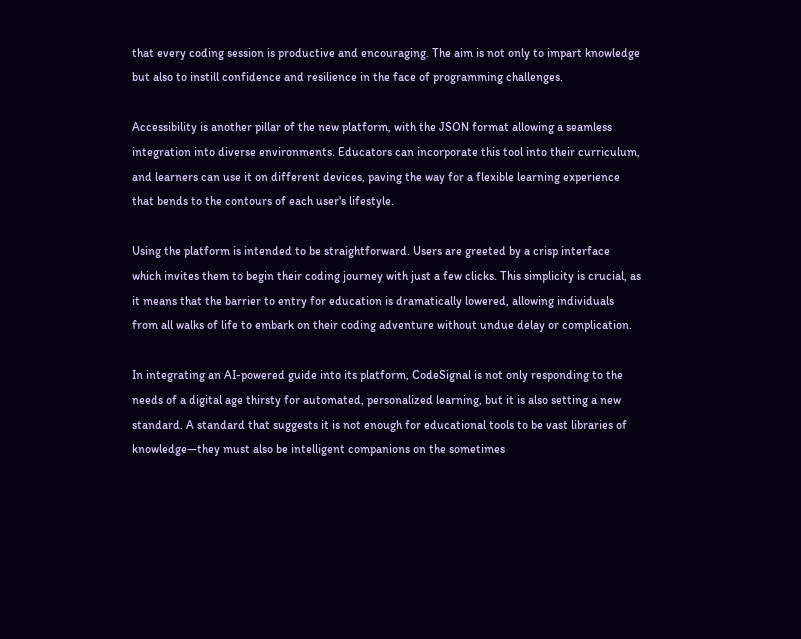that every coding session is productive and encouraging. The aim is not only to impart knowledge but also to instill confidence and resilience in the face of programming challenges.

Accessibility is another pillar of the new platform, with the JSON format allowing a seamless integration into diverse environments. Educators can incorporate this tool into their curriculum, and learners can use it on different devices, paving the way for a flexible learning experience that bends to the contours of each user's lifestyle.

Using the platform is intended to be straightforward. Users are greeted by a crisp interface which invites them to begin their coding journey with just a few clicks. This simplicity is crucial, as it means that the barrier to entry for education is dramatically lowered, allowing individuals from all walks of life to embark on their coding adventure without undue delay or complication.

In integrating an AI-powered guide into its platform, CodeSignal is not only responding to the needs of a digital age thirsty for automated, personalized learning, but it is also setting a new standard. A standard that suggests it is not enough for educational tools to be vast libraries of knowledge—they must also be intelligent companions on the sometimes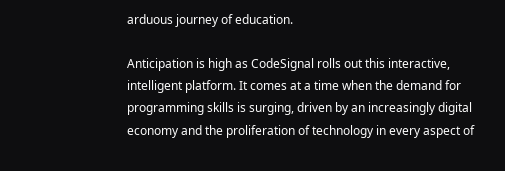arduous journey of education.

Anticipation is high as CodeSignal rolls out this interactive, intelligent platform. It comes at a time when the demand for programming skills is surging, driven by an increasingly digital economy and the proliferation of technology in every aspect of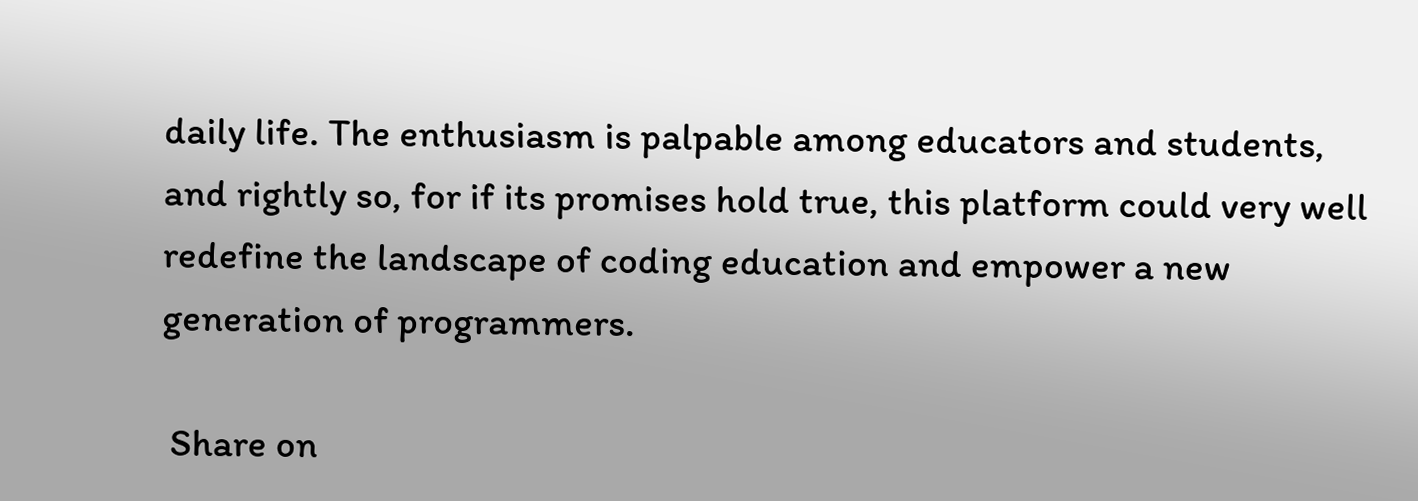daily life. The enthusiasm is palpable among educators and students, and rightly so, for if its promises hold true, this platform could very well redefine the landscape of coding education and empower a new generation of programmers.

 Share on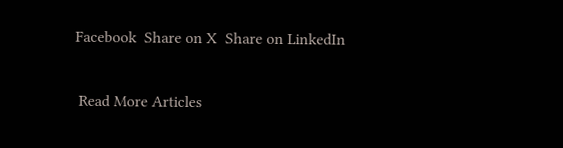Facebook  Share on X  Share on LinkedIn

 Read More Articles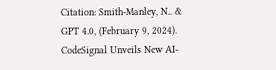Citation: Smith-Manley, N.. & GPT 4.0, (February 9, 2024). CodeSignal Unveils New AI-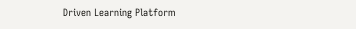Driven Learning Platform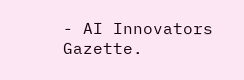- AI Innovators Gazette.